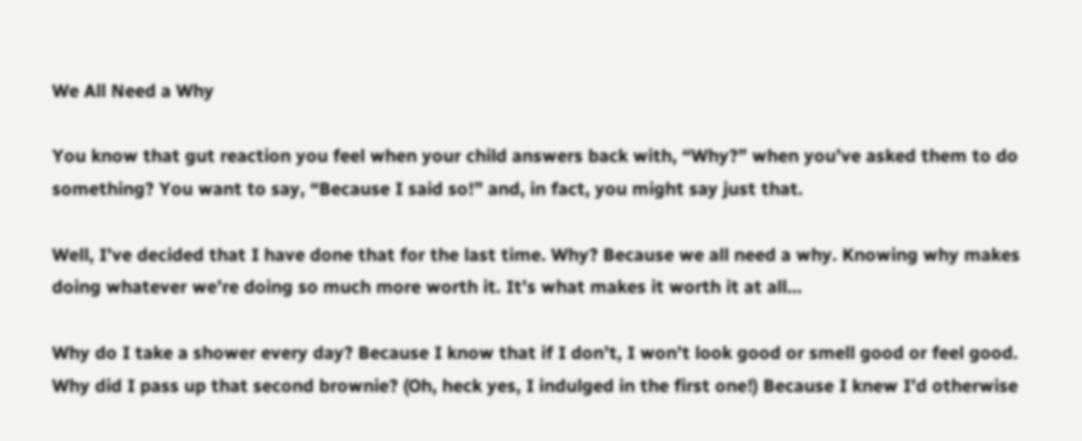We All Need a Why

You know that gut reaction you feel when your child answers back with, “Why?” when you’ve asked them to do something? You want to say, “Because I said so!” and, in fact, you might say just that.

Well, I’ve decided that I have done that for the last time. Why? Because we all need a why. Knowing why makes doing whatever we’re doing so much more worth it. It’s what makes it worth it at all…

Why do I take a shower every day? Because I know that if I don’t, I won’t look good or smell good or feel good. Why did I pass up that second brownie? (Oh, heck yes, I indulged in the first one!) Because I knew I’d otherwise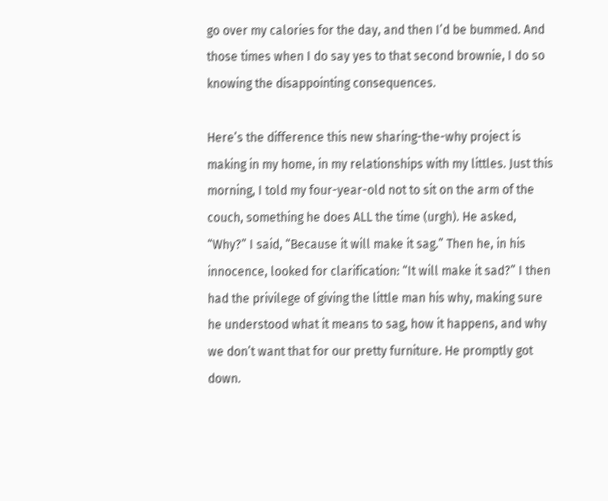go over my calories for the day, and then I’d be bummed. And those times when I do say yes to that second brownie, I do so knowing the disappointing consequences.

Here’s the difference this new sharing-the-why project is making in my home, in my relationships with my littles. Just this morning, I told my four-year-old not to sit on the arm of the couch, something he does ALL the time (urgh). He asked, “Why?” I said, “Because it will make it sag.” Then he, in his innocence, looked for clarification: “It will make it sad?” I then had the privilege of giving the little man his why, making sure he understood what it means to sag, how it happens, and why we don’t want that for our pretty furniture. He promptly got down.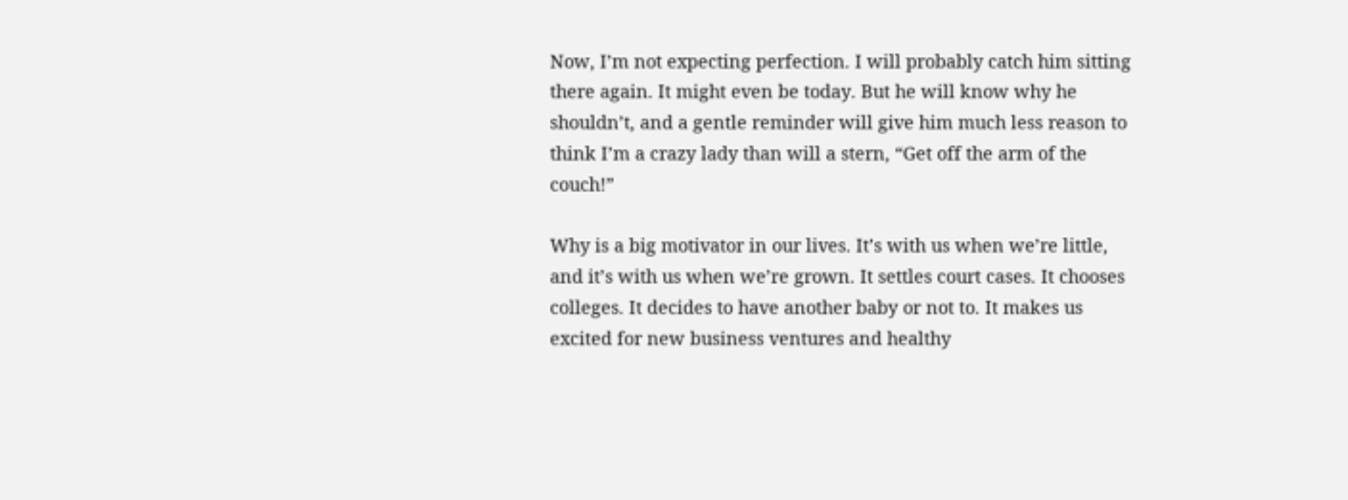Now, I’m not expecting perfection. I will probably catch him sitting there again. It might even be today. But he will know why he shouldn’t, and a gentle reminder will give him much less reason to think I’m a crazy lady than will a stern, “Get off the arm of the couch!”

Why is a big motivator in our lives. It’s with us when we’re little, and it’s with us when we’re grown. It settles court cases. It chooses colleges. It decides to have another baby or not to. It makes us excited for new business ventures and healthy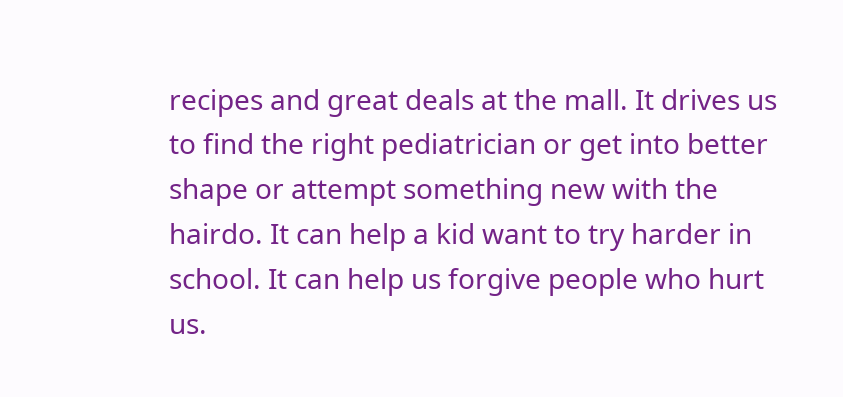recipes and great deals at the mall. It drives us to find the right pediatrician or get into better shape or attempt something new with the hairdo. It can help a kid want to try harder in school. It can help us forgive people who hurt us.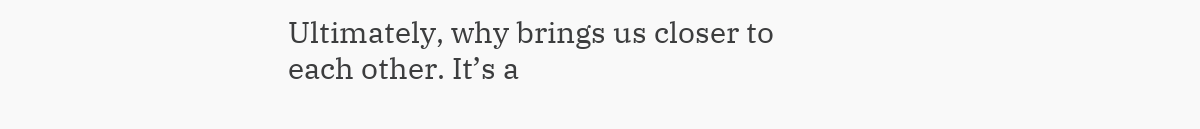Ultimately, why brings us closer to each other. It’s a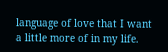language of love that I want a little more of in my life.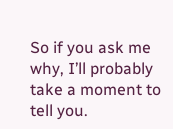So if you ask me why, I’ll probably take a moment to tell you.